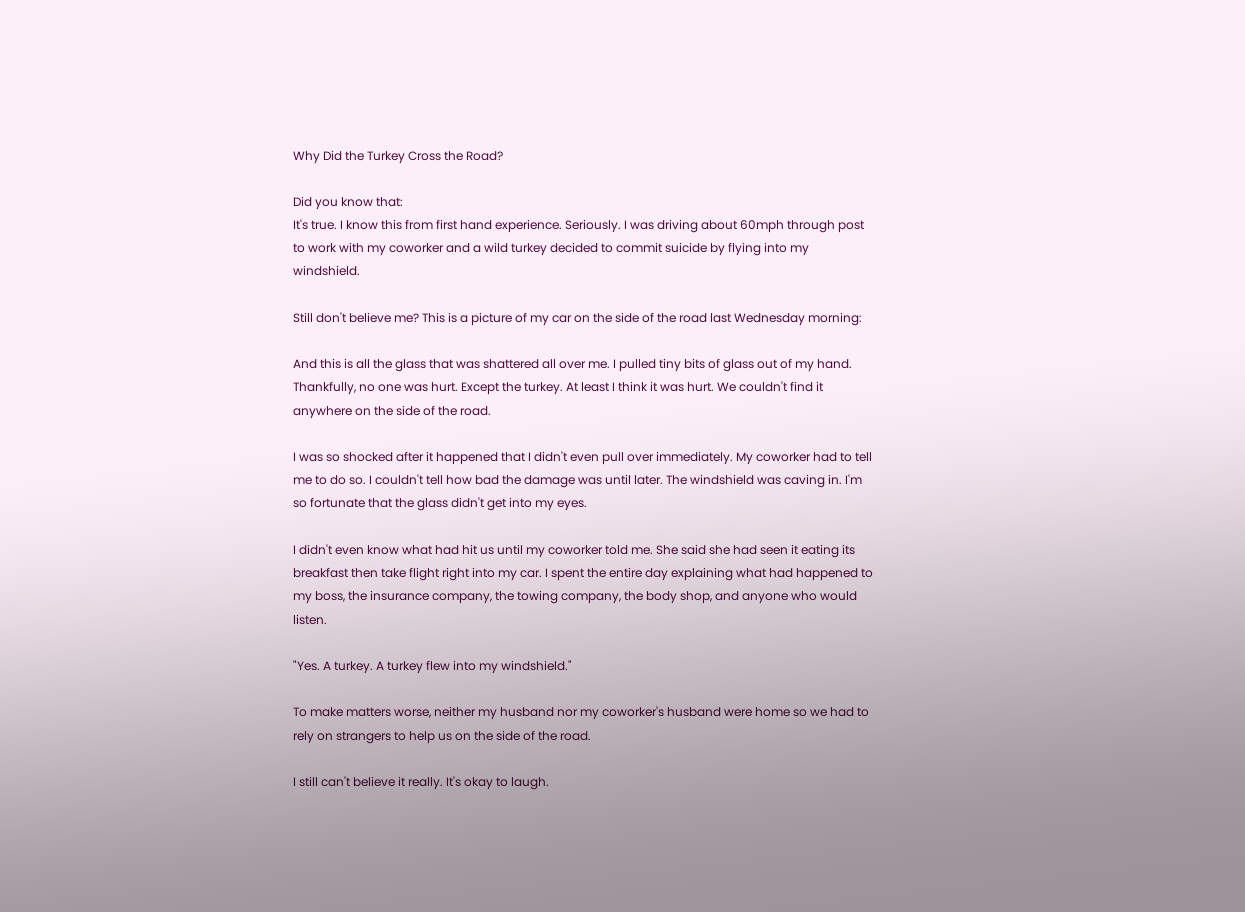Why Did the Turkey Cross the Road?

Did you know that:
It's true. I know this from first hand experience. Seriously. I was driving about 60mph through post to work with my coworker and a wild turkey decided to commit suicide by flying into my windshield.

Still don't believe me? This is a picture of my car on the side of the road last Wednesday morning:

And this is all the glass that was shattered all over me. I pulled tiny bits of glass out of my hand. Thankfully, no one was hurt. Except the turkey. At least I think it was hurt. We couldn't find it anywhere on the side of the road.

I was so shocked after it happened that I didn't even pull over immediately. My coworker had to tell me to do so. I couldn't tell how bad the damage was until later. The windshield was caving in. I'm so fortunate that the glass didn't get into my eyes.

I didn't even know what had hit us until my coworker told me. She said she had seen it eating its breakfast then take flight right into my car. I spent the entire day explaining what had happened to my boss, the insurance company, the towing company, the body shop, and anyone who would listen.

"Yes. A turkey. A turkey flew into my windshield."

To make matters worse, neither my husband nor my coworker's husband were home so we had to rely on strangers to help us on the side of the road.

I still can't believe it really. It's okay to laugh.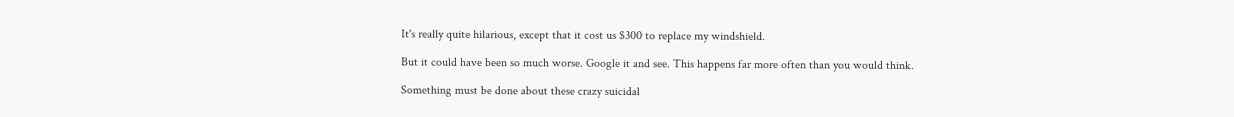It's really quite hilarious, except that it cost us $300 to replace my windshield.

But it could have been so much worse. Google it and see. This happens far more often than you would think.

Something must be done about these crazy suicidal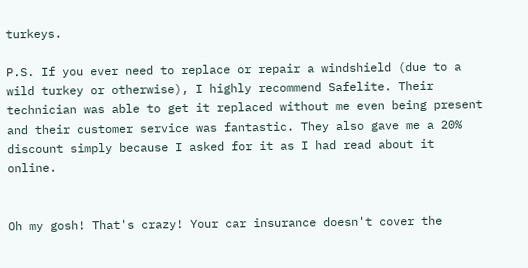turkeys.

P.S. If you ever need to replace or repair a windshield (due to a wild turkey or otherwise), I highly recommend Safelite. Their technician was able to get it replaced without me even being present and their customer service was fantastic. They also gave me a 20% discount simply because I asked for it as I had read about it online.


Oh my gosh! That's crazy! Your car insurance doesn't cover the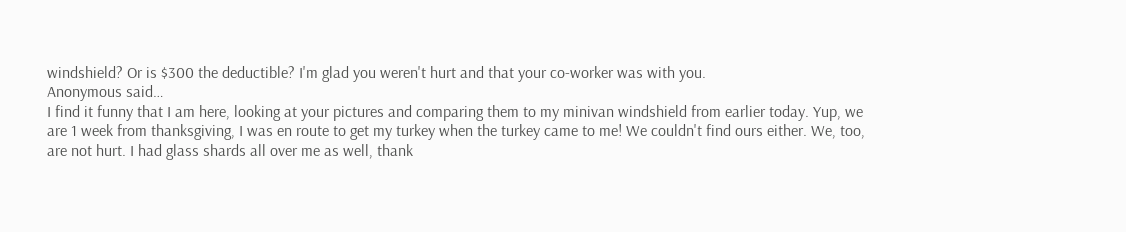windshield? Or is $300 the deductible? I'm glad you weren't hurt and that your co-worker was with you.
Anonymous said…
I find it funny that I am here, looking at your pictures and comparing them to my minivan windshield from earlier today. Yup, we are 1 week from thanksgiving, I was en route to get my turkey when the turkey came to me! We couldn't find ours either. We, too, are not hurt. I had glass shards all over me as well, thank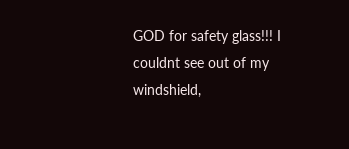GOD for safety glass!!! I couldnt see out of my windshield,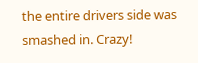the entire drivers side was smashed in. Crazy!